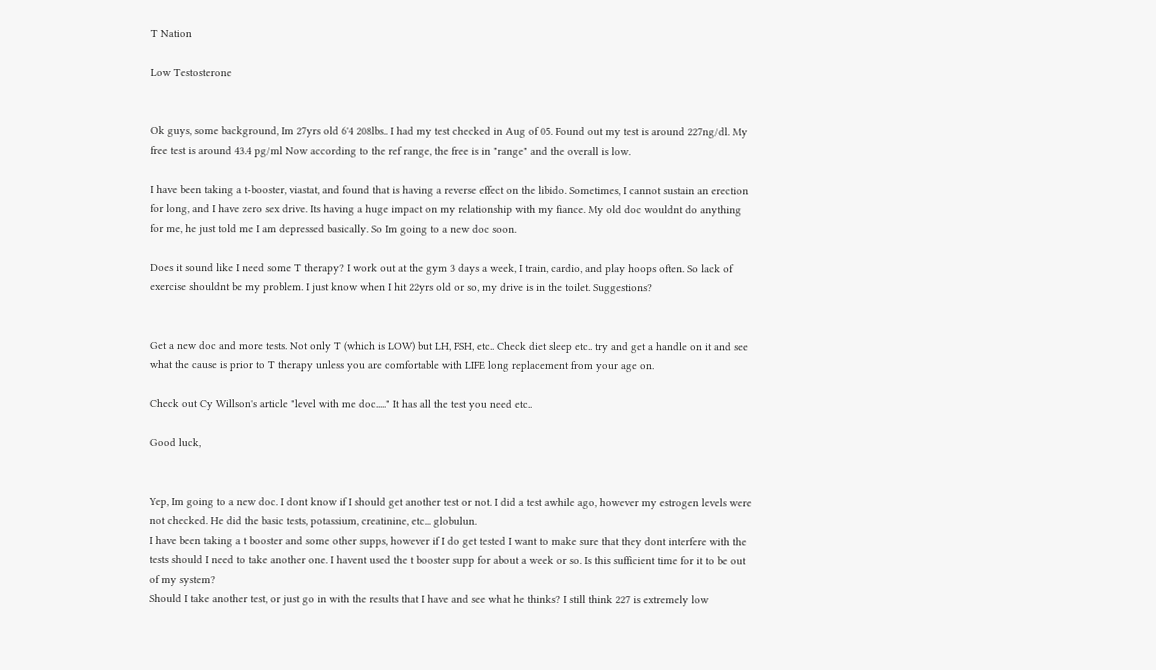T Nation

Low Testosterone


Ok guys, some background, Im 27yrs old 6'4 208lbs.. I had my test checked in Aug of 05. Found out my test is around 227ng/dl. My free test is around 43.4 pg/ml Now according to the ref range, the free is in "range" and the overall is low.

I have been taking a t-booster, viastat, and found that is having a reverse effect on the libido. Sometimes, I cannot sustain an erection for long, and I have zero sex drive. Its having a huge impact on my relationship with my fiance. My old doc wouldnt do anything for me, he just told me I am depressed basically. So Im going to a new doc soon.

Does it sound like I need some T therapy? I work out at the gym 3 days a week, I train, cardio, and play hoops often. So lack of exercise shouldnt be my problem. I just know when I hit 22yrs old or so, my drive is in the toilet. Suggestions?


Get a new doc and more tests. Not only T (which is LOW) but LH, FSH, etc.. Check diet sleep etc.. try and get a handle on it and see what the cause is prior to T therapy unless you are comfortable with LIFE long replacement from your age on.

Check out Cy Willson's article "level with me doc....." It has all the test you need etc..

Good luck,


Yep, Im going to a new doc. I dont know if I should get another test or not. I did a test awhile ago, however my estrogen levels were not checked. He did the basic tests, potassium, creatinine, etc... globulun.
I have been taking a t booster and some other supps, however if I do get tested I want to make sure that they dont interfere with the tests should I need to take another one. I havent used the t booster supp for about a week or so. Is this sufficient time for it to be out of my system?
Should I take another test, or just go in with the results that I have and see what he thinks? I still think 227 is extremely low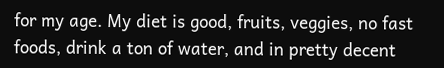for my age. My diet is good, fruits, veggies, no fast foods, drink a ton of water, and in pretty decent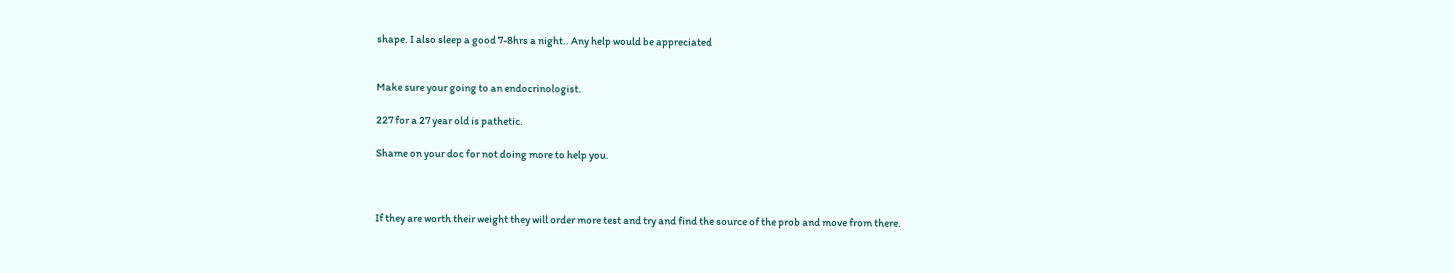shape. I also sleep a good 7-8hrs a night.. Any help would be appreciated


Make sure your going to an endocrinologist.

227 for a 27 year old is pathetic.

Shame on your doc for not doing more to help you.



If they are worth their weight they will order more test and try and find the source of the prob and move from there.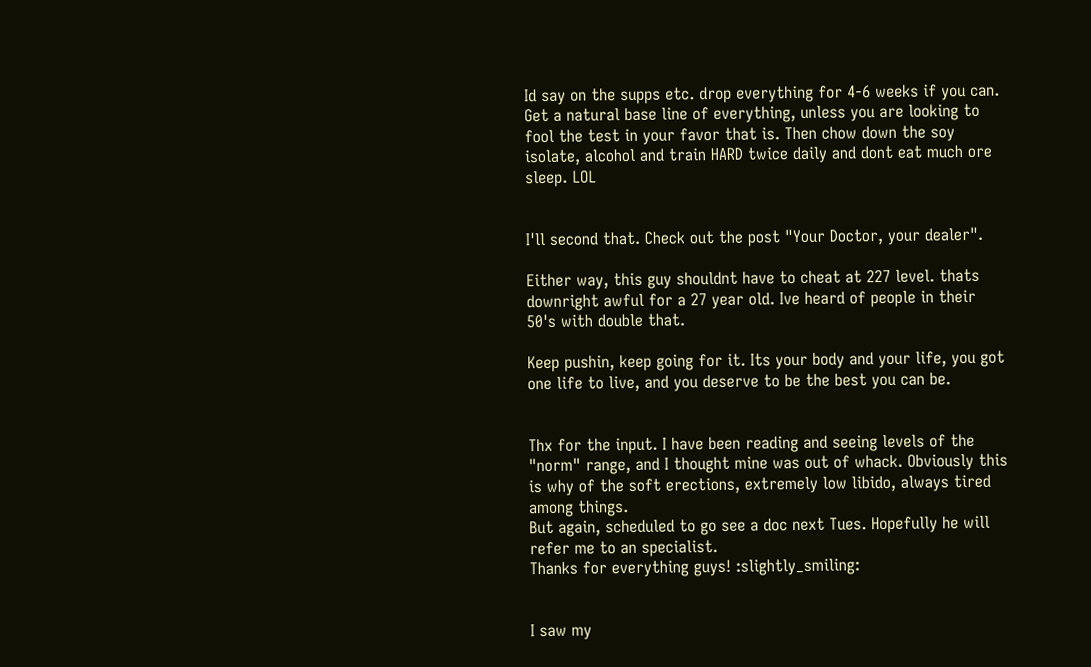Id say on the supps etc. drop everything for 4-6 weeks if you can. Get a natural base line of everything, unless you are looking to fool the test in your favor that is. Then chow down the soy isolate, alcohol and train HARD twice daily and dont eat much ore sleep. LOL


I'll second that. Check out the post "Your Doctor, your dealer".

Either way, this guy shouldnt have to cheat at 227 level. thats downright awful for a 27 year old. Ive heard of people in their 50's with double that.

Keep pushin, keep going for it. Its your body and your life, you got one life to live, and you deserve to be the best you can be.


Thx for the input. I have been reading and seeing levels of the "norm" range, and I thought mine was out of whack. Obviously this is why of the soft erections, extremely low libido, always tired among things.
But again, scheduled to go see a doc next Tues. Hopefully he will refer me to an specialist.
Thanks for everything guys! :slightly_smiling:


I saw my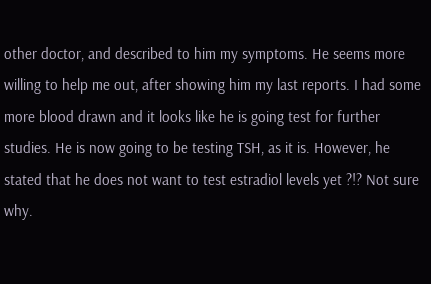other doctor, and described to him my symptoms. He seems more willing to help me out, after showing him my last reports. I had some more blood drawn and it looks like he is going test for further studies. He is now going to be testing TSH, as it is. However, he stated that he does not want to test estradiol levels yet ?!? Not sure why.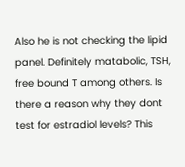Also he is not checking the lipid panel. Definitely matabolic, TSH, free bound T among others. Is there a reason why they dont test for estradiol levels? This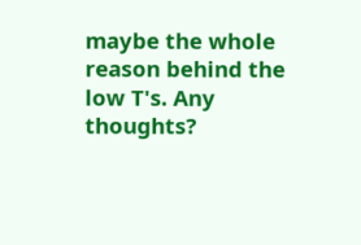maybe the whole reason behind the low T's. Any thoughts?